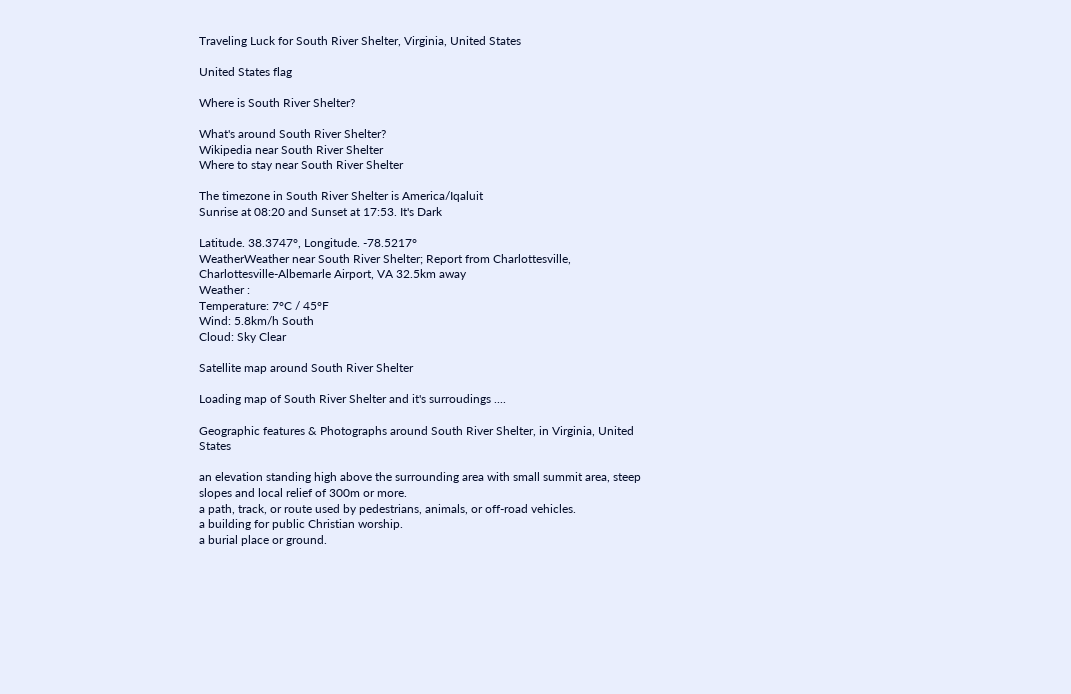Traveling Luck for South River Shelter, Virginia, United States

United States flag

Where is South River Shelter?

What's around South River Shelter?
Wikipedia near South River Shelter
Where to stay near South River Shelter

The timezone in South River Shelter is America/Iqaluit
Sunrise at 08:20 and Sunset at 17:53. It's Dark

Latitude. 38.3747°, Longitude. -78.5217°
WeatherWeather near South River Shelter; Report from Charlottesville, Charlottesville-Albemarle Airport, VA 32.5km away
Weather :
Temperature: 7°C / 45°F
Wind: 5.8km/h South
Cloud: Sky Clear

Satellite map around South River Shelter

Loading map of South River Shelter and it's surroudings ....

Geographic features & Photographs around South River Shelter, in Virginia, United States

an elevation standing high above the surrounding area with small summit area, steep slopes and local relief of 300m or more.
a path, track, or route used by pedestrians, animals, or off-road vehicles.
a building for public Christian worship.
a burial place or ground.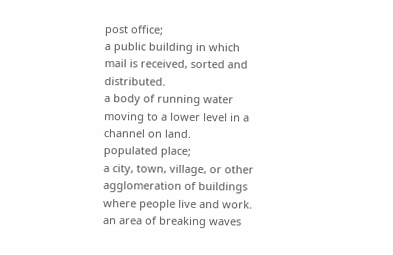post office;
a public building in which mail is received, sorted and distributed.
a body of running water moving to a lower level in a channel on land.
populated place;
a city, town, village, or other agglomeration of buildings where people live and work.
an area of breaking waves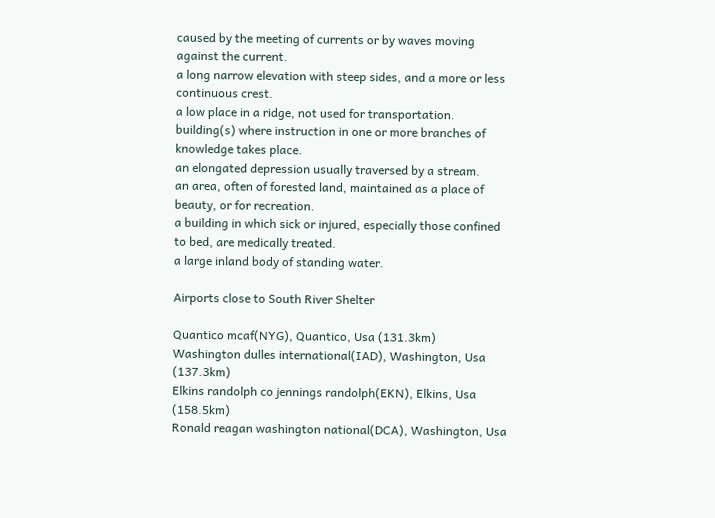caused by the meeting of currents or by waves moving against the current.
a long narrow elevation with steep sides, and a more or less continuous crest.
a low place in a ridge, not used for transportation.
building(s) where instruction in one or more branches of knowledge takes place.
an elongated depression usually traversed by a stream.
an area, often of forested land, maintained as a place of beauty, or for recreation.
a building in which sick or injured, especially those confined to bed, are medically treated.
a large inland body of standing water.

Airports close to South River Shelter

Quantico mcaf(NYG), Quantico, Usa (131.3km)
Washington dulles international(IAD), Washington, Usa (137.3km)
Elkins randolph co jennings randolph(EKN), Elkins, Usa (158.5km)
Ronald reagan washington national(DCA), Washington, Usa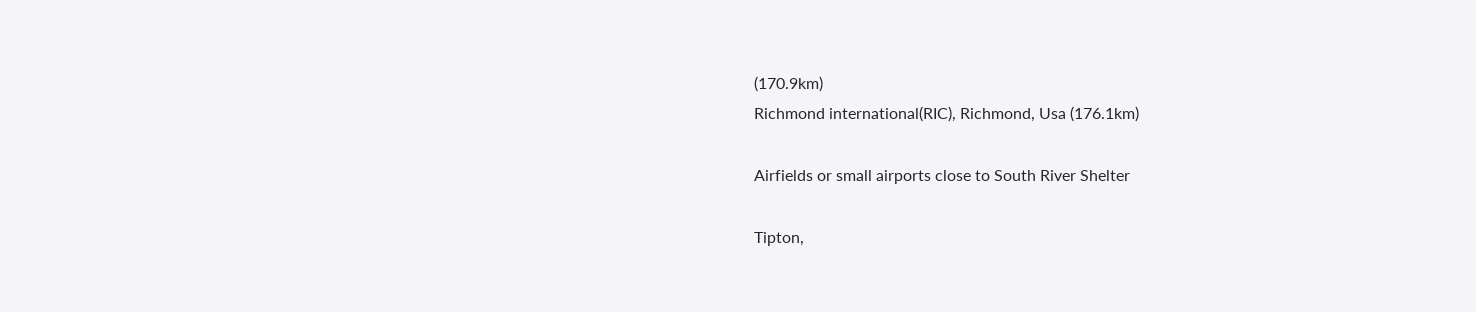(170.9km)
Richmond international(RIC), Richmond, Usa (176.1km)

Airfields or small airports close to South River Shelter

Tipton,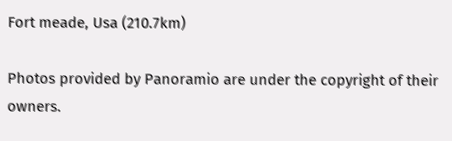Fort meade, Usa (210.7km)

Photos provided by Panoramio are under the copyright of their owners.